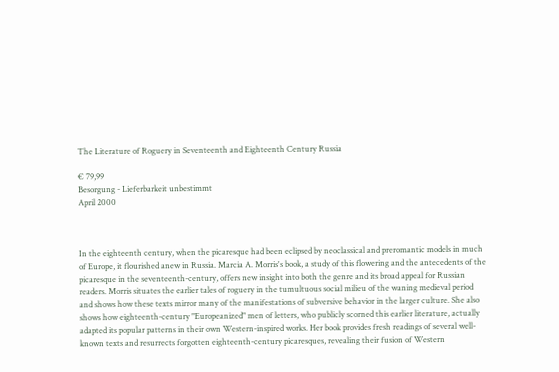The Literature of Roguery in Seventeenth and Eighteenth Century Russia

€ 79,99
Besorgung - Lieferbarkeit unbestimmt
April 2000



In the eighteenth century, when the picaresque had been eclipsed by neoclassical and preromantic models in much of Europe, it flourished anew in Russia. Marcia A. Morris's book, a study of this flowering and the antecedents of the picaresque in the seventeenth-century, offers new insight into both the genre and its broad appeal for Russian readers. Morris situates the earlier tales of roguery in the tumultuous social milieu of the waning medieval period and shows how these texts mirror many of the manifestations of subversive behavior in the larger culture. She also shows how eighteenth-century "Europeanized" men of letters, who publicly scorned this earlier literature, actually adapted its popular patterns in their own Western-inspired works. Her book provides fresh readings of several well-known texts and resurrects forgotten eighteenth-century picaresques, revealing their fusion of Western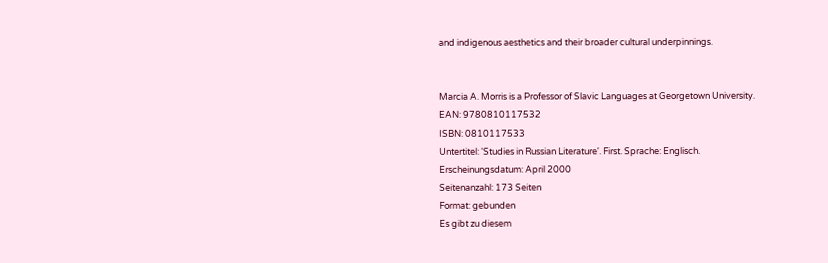and indigenous aesthetics and their broader cultural underpinnings.


Marcia A. Morris is a Professor of Slavic Languages at Georgetown University.
EAN: 9780810117532
ISBN: 0810117533
Untertitel: 'Studies in Russian Literature'. First. Sprache: Englisch.
Erscheinungsdatum: April 2000
Seitenanzahl: 173 Seiten
Format: gebunden
Es gibt zu diesem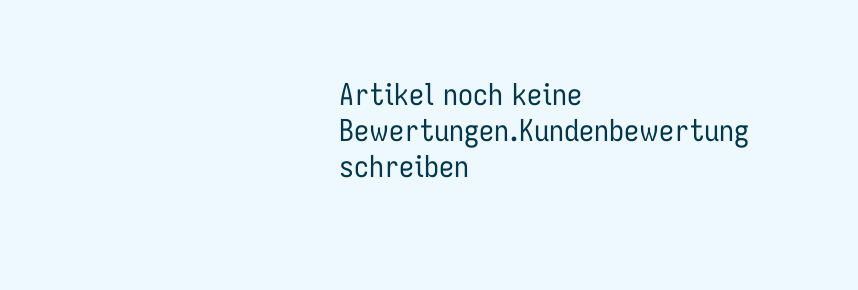Artikel noch keine Bewertungen.Kundenbewertung schreiben